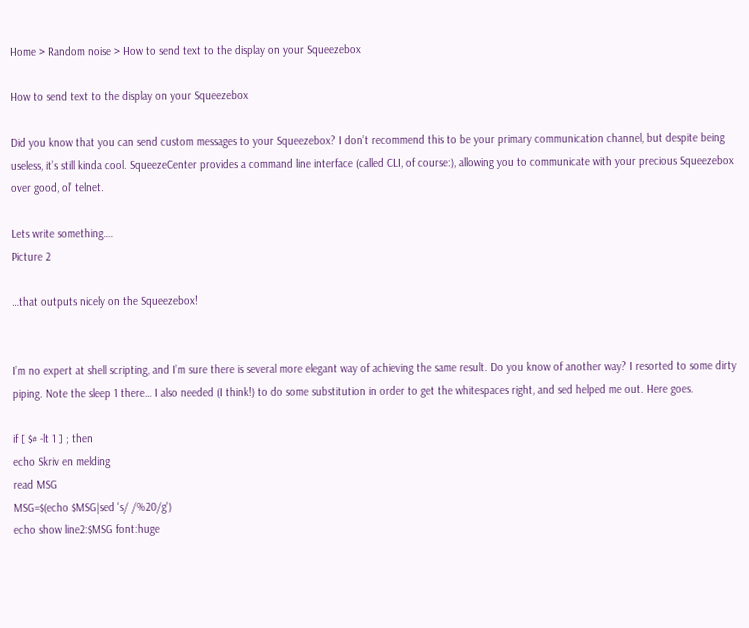Home > Random noise > How to send text to the display on your Squeezebox

How to send text to the display on your Squeezebox

Did you know that you can send custom messages to your Squeezebox? I don’t recommend this to be your primary communication channel, but despite being useless, it’s still kinda cool. SqueezeCenter provides a command line interface (called CLI, of course:), allowing you to communicate with your precious Squeezebox over good, ol’ telnet.

Lets write something….
Picture 2

…that outputs nicely on the Squeezebox!


I’m no expert at shell scripting, and I’m sure there is several more elegant way of achieving the same result. Do you know of another way? I resorted to some dirty piping. Note the sleep 1 there… I also needed (I think!) to do some substitution in order to get the whitespaces right, and sed helped me out. Here goes.

if [ $# -lt 1 ] ; then
echo Skriv en melding
read MSG
MSG=$(echo $MSG|sed 's/ /%20/g')
echo show line2:$MSG font:huge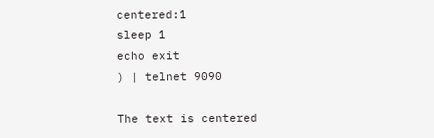centered:1
sleep 1
echo exit
) | telnet 9090

The text is centered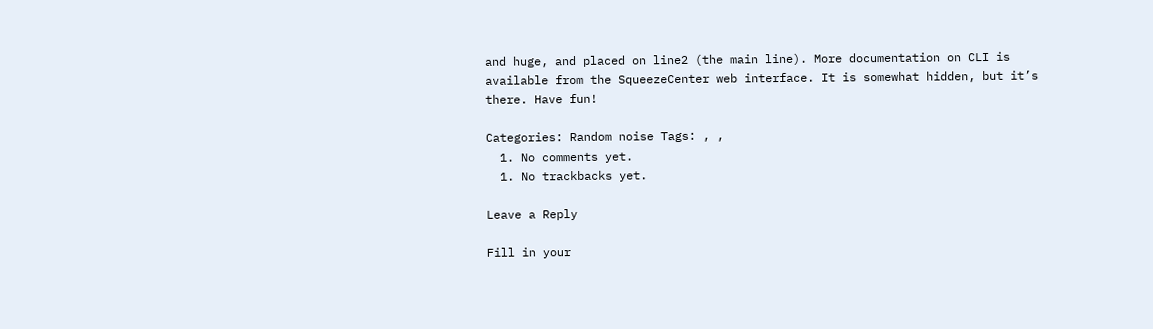and huge, and placed on line2 (the main line). More documentation on CLI is available from the SqueezeCenter web interface. It is somewhat hidden, but it’s there. Have fun!

Categories: Random noise Tags: , ,
  1. No comments yet.
  1. No trackbacks yet.

Leave a Reply

Fill in your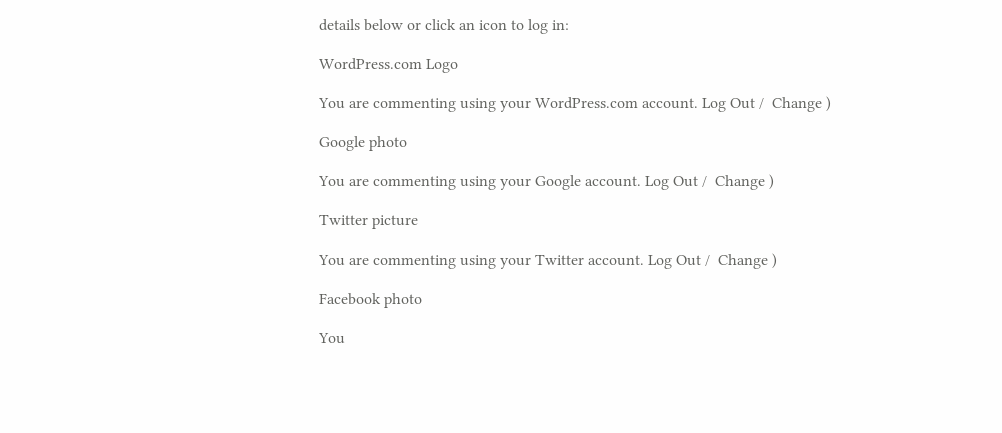details below or click an icon to log in:

WordPress.com Logo

You are commenting using your WordPress.com account. Log Out /  Change )

Google photo

You are commenting using your Google account. Log Out /  Change )

Twitter picture

You are commenting using your Twitter account. Log Out /  Change )

Facebook photo

You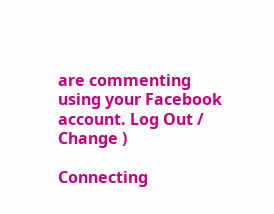are commenting using your Facebook account. Log Out /  Change )

Connecting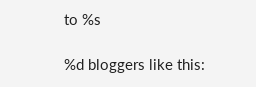to %s

%d bloggers like this: